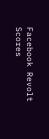Facebook Revolt Scores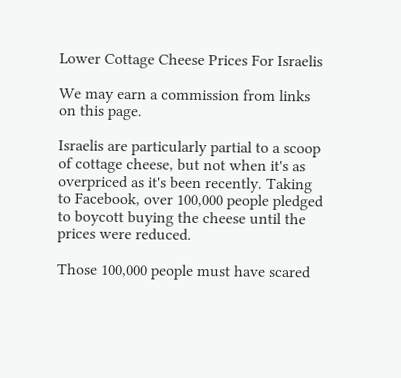Lower Cottage Cheese Prices For Israelis

We may earn a commission from links on this page.

Israelis are particularly partial to a scoop of cottage cheese, but not when it's as overpriced as it's been recently. Taking to Facebook, over 100,000 people pledged to boycott buying the cheese until the prices were reduced.

Those 100,000 people must have scared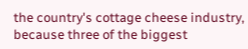the country's cottage cheese industry, because three of the biggest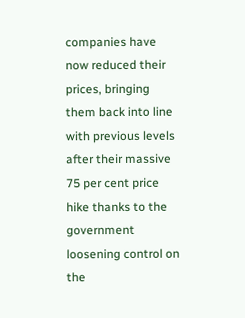companies have now reduced their prices, bringing them back into line with previous levels after their massive 75 per cent price hike thanks to the government loosening control on the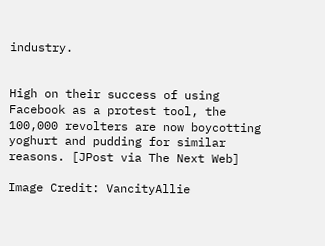industry.


High on their success of using Facebook as a protest tool, the 100,000 revolters are now boycotting yoghurt and pudding for similar reasons. [JPost via The Next Web]

Image Credit: VancityAllie